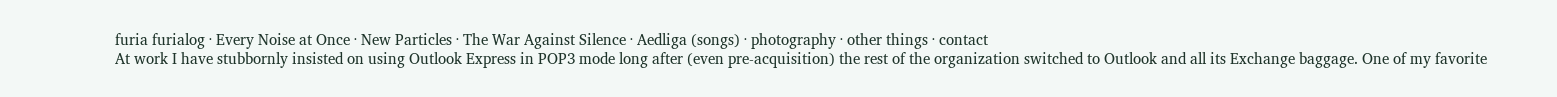furia furialog · Every Noise at Once · New Particles · The War Against Silence · Aedliga (songs) · photography · other things · contact
At work I have stubbornly insisted on using Outlook Express in POP3 mode long after (even pre-acquisition) the rest of the organization switched to Outlook and all its Exchange baggage. One of my favorite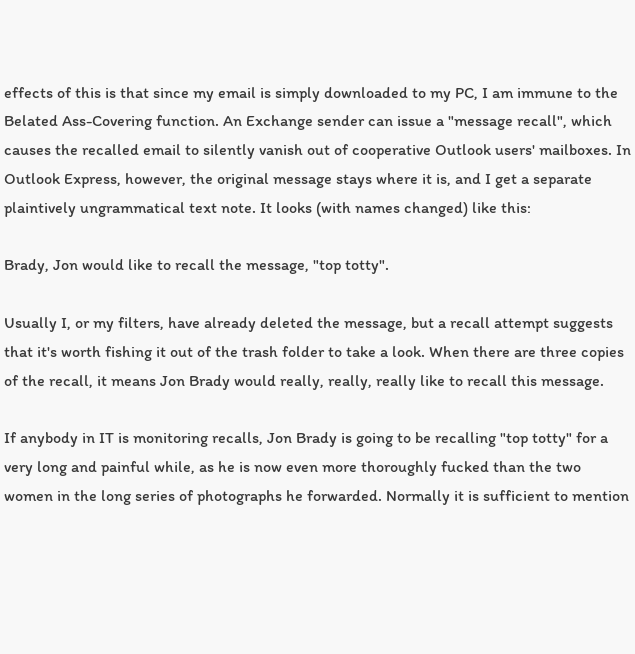effects of this is that since my email is simply downloaded to my PC, I am immune to the Belated Ass-Covering function. An Exchange sender can issue a "message recall", which causes the recalled email to silently vanish out of cooperative Outlook users' mailboxes. In Outlook Express, however, the original message stays where it is, and I get a separate plaintively ungrammatical text note. It looks (with names changed) like this:

Brady, Jon would like to recall the message, "top totty".

Usually I, or my filters, have already deleted the message, but a recall attempt suggests that it's worth fishing it out of the trash folder to take a look. When there are three copies of the recall, it means Jon Brady would really, really, really like to recall this message.

If anybody in IT is monitoring recalls, Jon Brady is going to be recalling "top totty" for a very long and painful while, as he is now even more thoroughly fucked than the two women in the long series of photographs he forwarded. Normally it is sufficient to mention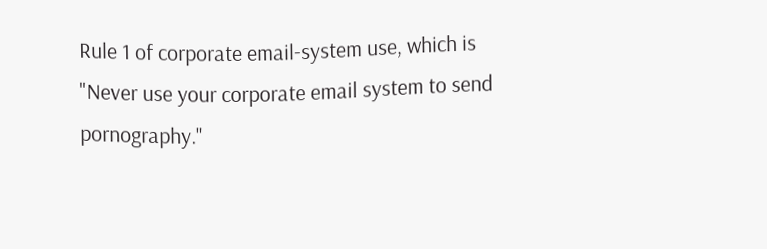Rule 1 of corporate email-system use, which is "Never use your corporate email system to send pornography."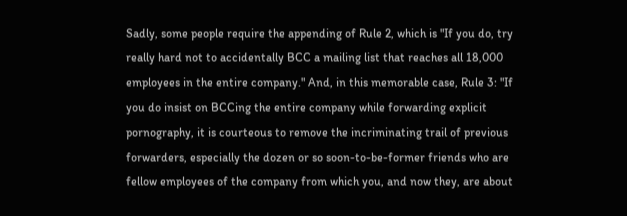Sadly, some people require the appending of Rule 2, which is "If you do, try really hard not to accidentally BCC a mailing list that reaches all 18,000 employees in the entire company." And, in this memorable case, Rule 3: "If you do insist on BCCing the entire company while forwarding explicit pornography, it is courteous to remove the incriminating trail of previous forwarders, especially the dozen or so soon-to-be-former friends who are fellow employees of the company from which you, and now they, are about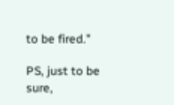to be fired."

PS, just to be sure,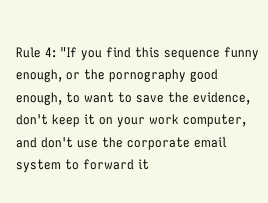Rule 4: "If you find this sequence funny enough, or the pornography good enough, to want to save the evidence, don't keep it on your work computer, and don't use the corporate email system to forward it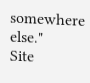somewhere else."
Site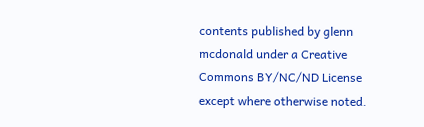contents published by glenn mcdonald under a Creative Commons BY/NC/ND License except where otherwise noted.